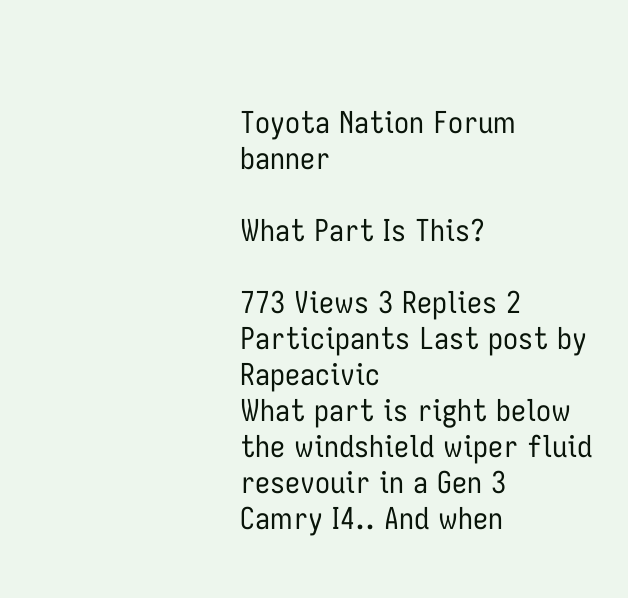Toyota Nation Forum banner

What Part Is This?

773 Views 3 Replies 2 Participants Last post by  Rapeacivic
What part is right below the windshield wiper fluid resevouir in a Gen 3 Camry I4.. And when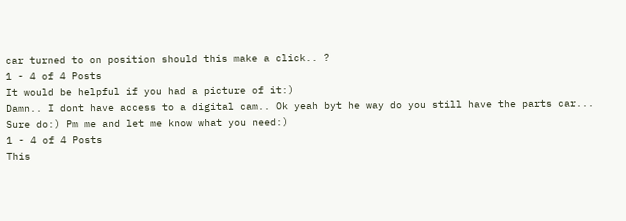car turned to on position should this make a click.. ?
1 - 4 of 4 Posts
It would be helpful if you had a picture of it:)
Damn.. I dont have access to a digital cam.. Ok yeah byt he way do you still have the parts car...
Sure do:) Pm me and let me know what you need:)
1 - 4 of 4 Posts
This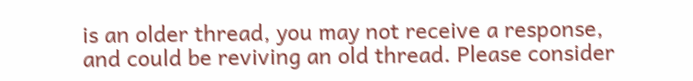is an older thread, you may not receive a response, and could be reviving an old thread. Please consider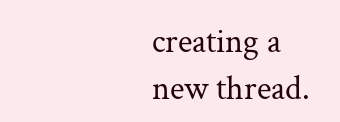creating a new thread.